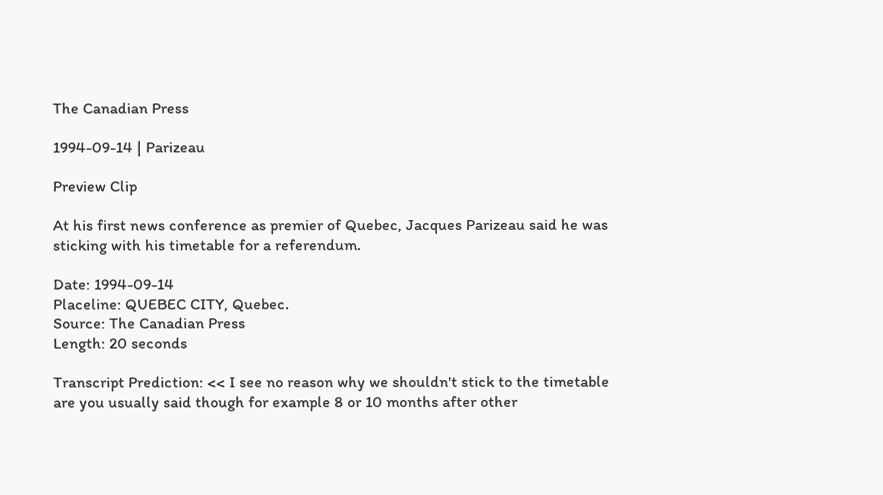The Canadian Press

1994-09-14 | Parizeau

Preview Clip

At his first news conference as premier of Quebec, Jacques Parizeau said he was sticking with his timetable for a referendum.

Date: 1994-09-14
Placeline: QUEBEC CITY, Quebec.
Source: The Canadian Press
Length: 20 seconds

Transcript Prediction: << I see no reason why we shouldn't stick to the timetable are you usually said though for example 8 or 10 months after other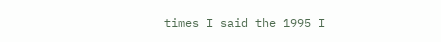times I said the 1995 I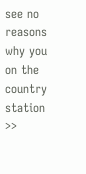see no reasons why you on the country station >>